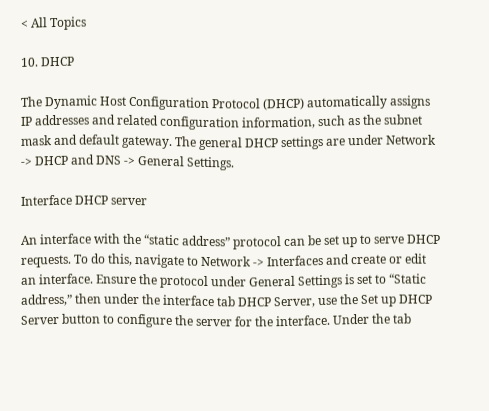< All Topics

10. DHCP

The Dynamic Host Configuration Protocol (DHCP) automatically assigns IP addresses and related configuration information, such as the subnet mask and default gateway. The general DHCP settings are under Network -> DHCP and DNS -> General Settings.

Interface DHCP server

An interface with the “static address” protocol can be set up to serve DHCP requests. To do this, navigate to Network -> Interfaces and create or edit an interface. Ensure the protocol under General Settings is set to “Static address,” then under the interface tab DHCP Server, use the Set up DHCP Server button to configure the server for the interface. Under the tab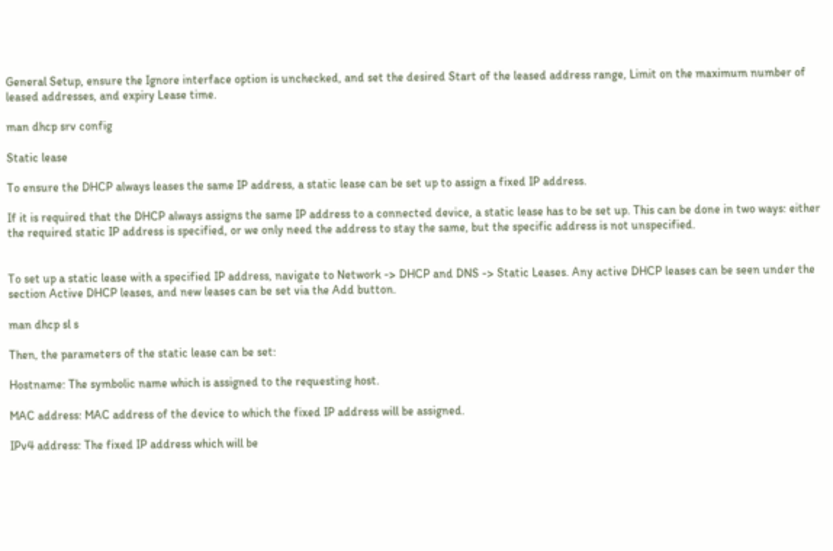General Setup, ensure the Ignore interface option is unchecked, and set the desired Start of the leased address range, Limit on the maximum number of leased addresses, and expiry Lease time.

man dhcp srv config

Static lease

To ensure the DHCP always leases the same IP address, a static lease can be set up to assign a fixed IP address.

If it is required that the DHCP always assigns the same IP address to a connected device, a static lease has to be set up. This can be done in two ways: either the required static IP address is specified, or we only need the address to stay the same, but the specific address is not unspecified.


To set up a static lease with a specified IP address, navigate to Network -> DHCP and DNS -> Static Leases. Any active DHCP leases can be seen under the section Active DHCP leases, and new leases can be set via the Add button.

man dhcp sl s

Then, the parameters of the static lease can be set:

Hostname: The symbolic name which is assigned to the requesting host.

MAC address: MAC address of the device to which the fixed IP address will be assigned.

IPv4 address: The fixed IP address which will be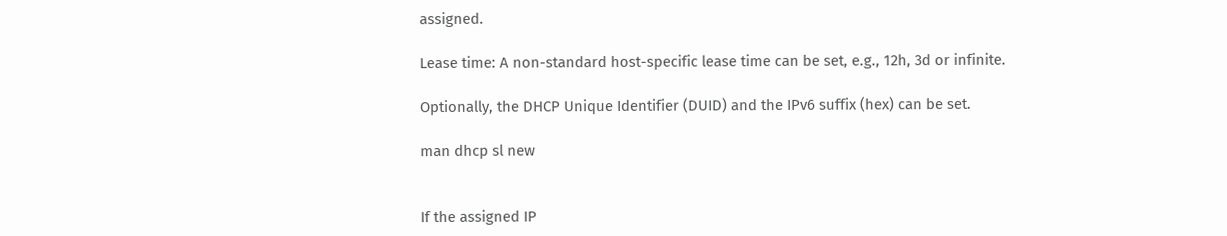assigned.

Lease time: A non-standard host-specific lease time can be set, e.g., 12h, 3d or infinite.

Optionally, the DHCP Unique Identifier (DUID) and the IPv6 suffix (hex) can be set.

man dhcp sl new


If the assigned IP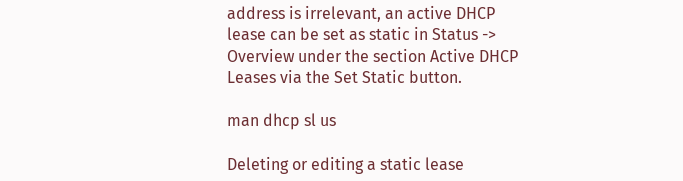address is irrelevant, an active DHCP lease can be set as static in Status -> Overview under the section Active DHCP Leases via the Set Static button.

man dhcp sl us

Deleting or editing a static lease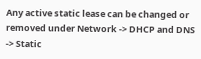Any active static lease can be changed or removed under Network -> DHCP and DNS -> Static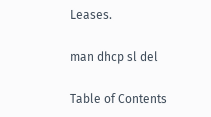Leases.

man dhcp sl del

Table of Contents